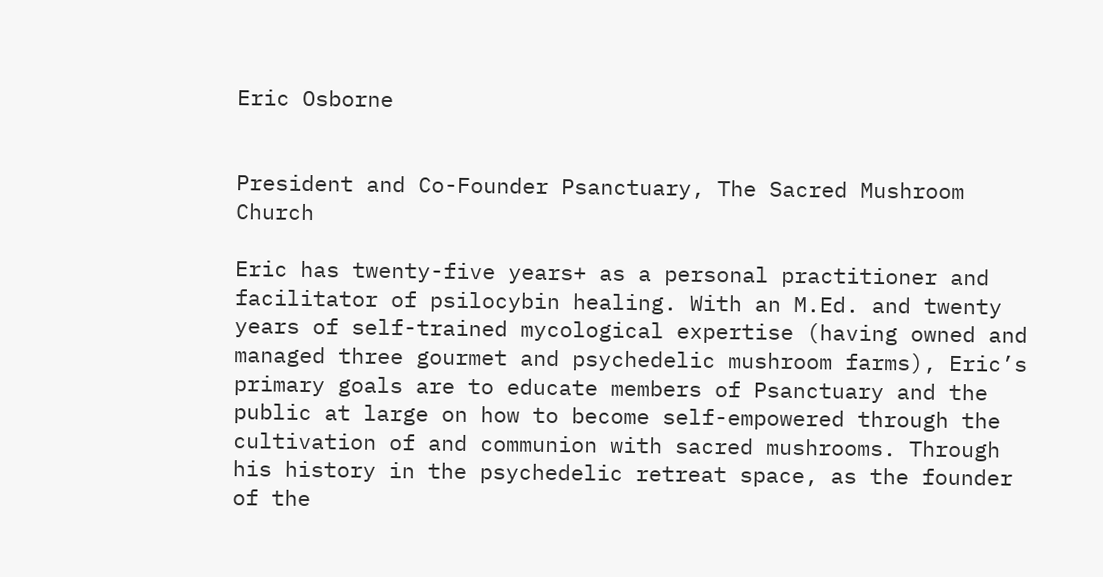Eric Osborne


President and Co-Founder Psanctuary, The Sacred Mushroom Church

Eric has twenty-five years+ as a personal practitioner and facilitator of psilocybin healing. With an M.Ed. and twenty years of self-trained mycological expertise (having owned and managed three gourmet and psychedelic mushroom farms), Eric’s primary goals are to educate members of Psanctuary and the public at large on how to become self-empowered through the cultivation of and communion with sacred mushrooms. Through his history in the psychedelic retreat space, as the founder of the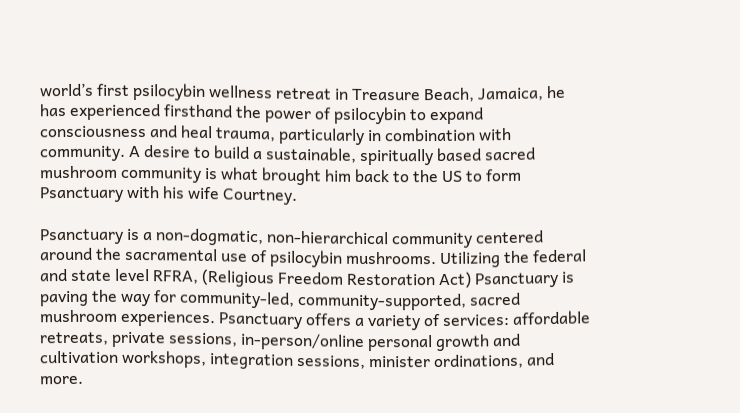world’s first psilocybin wellness retreat in Treasure Beach, Jamaica, he has experienced firsthand the power of psilocybin to expand consciousness and heal trauma, particularly in combination with community. A desire to build a sustainable, spiritually based sacred mushroom community is what brought him back to the US to form Psanctuary with his wife Courtney.

Psanctuary is a non-dogmatic, non-hierarchical community centered around the sacramental use of psilocybin mushrooms. Utilizing the federal and state level RFRA, (Religious Freedom Restoration Act) Psanctuary is paving the way for community-led, community-supported, sacred mushroom experiences. Psanctuary offers a variety of services: affordable retreats, private sessions, in-person/online personal growth and cultivation workshops, integration sessions, minister ordinations, and more.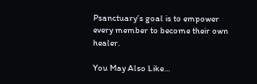Psanctuary’s goal is to empower every member to become their own healer.

You May Also Like…